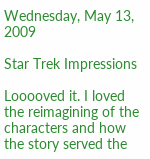Wednesday, May 13, 2009

Star Trek Impressions

Looooved it. I loved the reimagining of the characters and how the story served the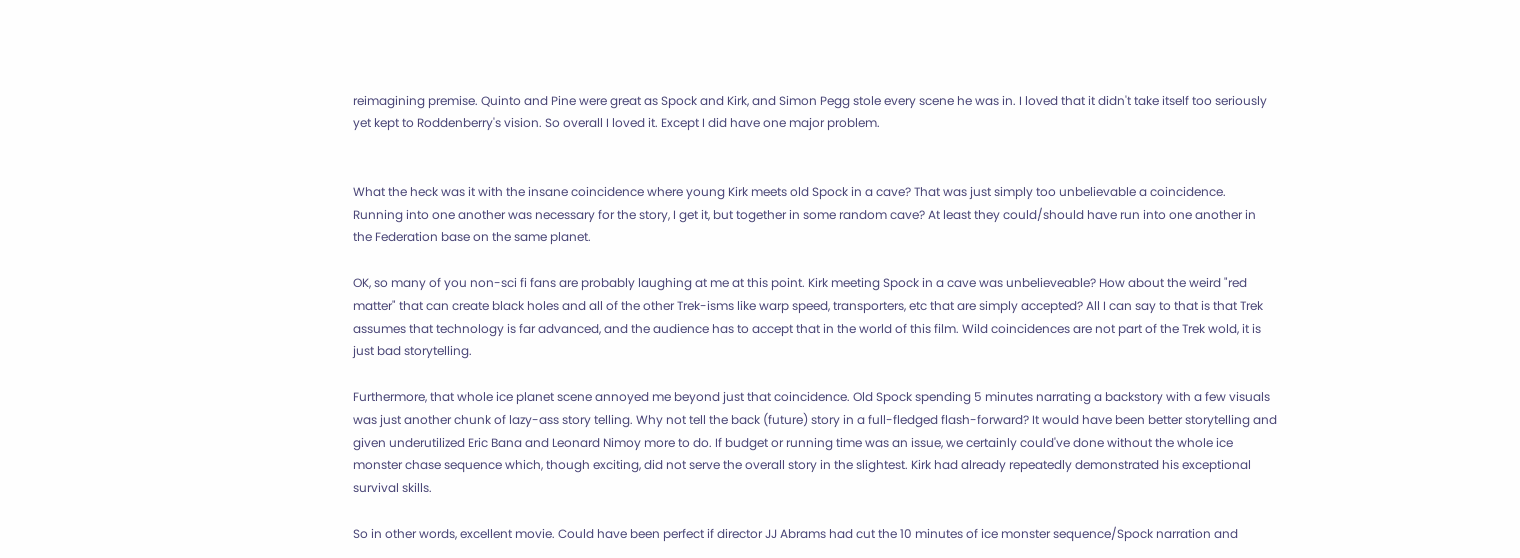reimagining premise. Quinto and Pine were great as Spock and Kirk, and Simon Pegg stole every scene he was in. I loved that it didn't take itself too seriously yet kept to Roddenberry's vision. So overall I loved it. Except I did have one major problem.


What the heck was it with the insane coincidence where young Kirk meets old Spock in a cave? That was just simply too unbelievable a coincidence. Running into one another was necessary for the story, I get it, but together in some random cave? At least they could/should have run into one another in the Federation base on the same planet.

OK, so many of you non-sci fi fans are probably laughing at me at this point. Kirk meeting Spock in a cave was unbelieveable? How about the weird "red matter" that can create black holes and all of the other Trek-isms like warp speed, transporters, etc that are simply accepted? All I can say to that is that Trek assumes that technology is far advanced, and the audience has to accept that in the world of this film. Wild coincidences are not part of the Trek wold, it is just bad storytelling.

Furthermore, that whole ice planet scene annoyed me beyond just that coincidence. Old Spock spending 5 minutes narrating a backstory with a few visuals was just another chunk of lazy-ass story telling. Why not tell the back (future) story in a full-fledged flash-forward? It would have been better storytelling and given underutilized Eric Bana and Leonard Nimoy more to do. If budget or running time was an issue, we certainly could've done without the whole ice monster chase sequence which, though exciting, did not serve the overall story in the slightest. Kirk had already repeatedly demonstrated his exceptional survival skills.

So in other words, excellent movie. Could have been perfect if director JJ Abrams had cut the 10 minutes of ice monster sequence/Spock narration and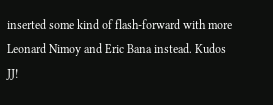inserted some kind of flash-forward with more Leonard Nimoy and Eric Bana instead. Kudos JJ!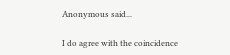Anonymous said...

I do agree with the coincidence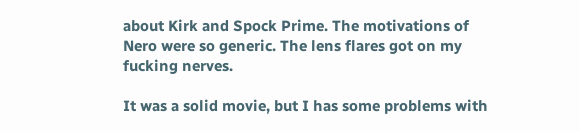about Kirk and Spock Prime. The motivations of Nero were so generic. The lens flares got on my fucking nerves.

It was a solid movie, but I has some problems with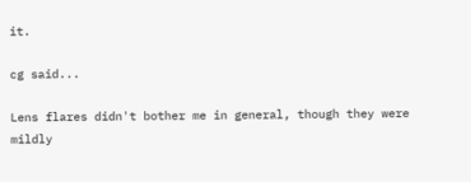it.

cg said...

Lens flares didn't bother me in general, though they were mildly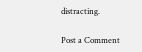distracting.

Post a Comment